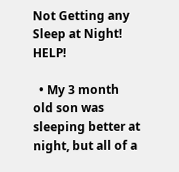Not Getting any Sleep at Night! HELP!

  • My 3 month old son was sleeping better at night, but all of a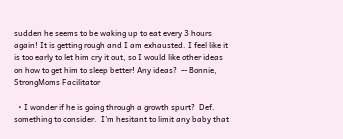sudden he seems to be waking up to eat every 3 hours again! It is getting rough and I am exhausted. I feel like it is too early to let him cry it out, so I would like other ideas on how to get him to sleep better! Any ideas?  -- Bonnie, StrongMoms Facilitator

  • I wonder if he is going through a growth spurt?  Def. something to consider.  I'm hesitant to limit any baby that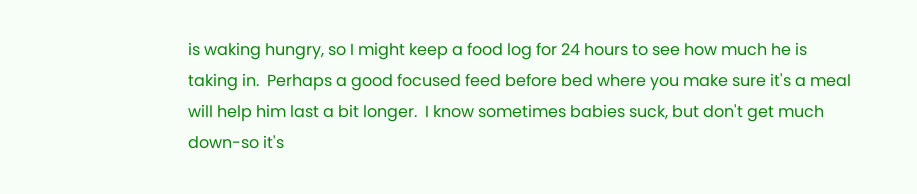is waking hungry, so I might keep a food log for 24 hours to see how much he is taking in.  Perhaps a good focused feed before bed where you make sure it's a meal will help him last a bit longer.  I know sometimes babies suck, but don't get much down-so it's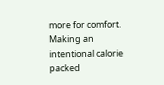more for comfort.  Making an intentional calorie packed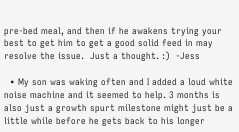pre-bed meal, and then if he awakens trying your best to get him to get a good solid feed in may resolve the issue.  Just a thought. :)  -Jess

  • My son was waking often and I added a loud white noise machine and it seemed to help. 3 months is also just a growth spurt milestone might just be a little while before he gets back to his longer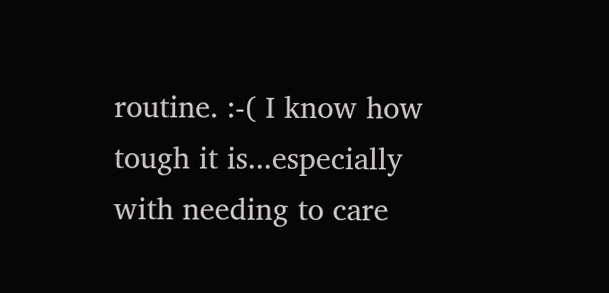routine. :-( I know how tough it is...especially with needing to care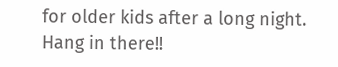for older kids after a long night. Hang in there!!